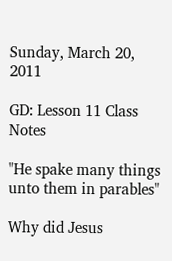Sunday, March 20, 2011

GD: Lesson 11 Class Notes

"He spake many things unto them in parables"

Why did Jesus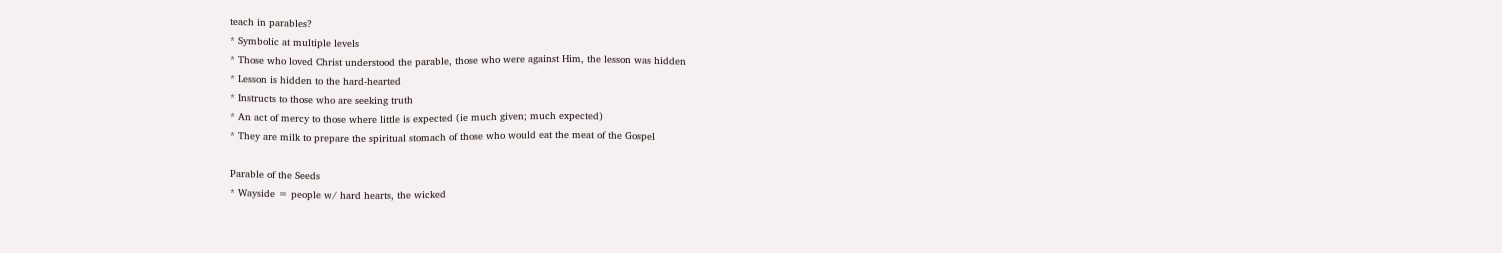teach in parables?
* Symbolic at multiple levels
* Those who loved Christ understood the parable, those who were against Him, the lesson was hidden
* Lesson is hidden to the hard-hearted
* Instructs to those who are seeking truth
* An act of mercy to those where little is expected (ie much given; much expected)
* They are milk to prepare the spiritual stomach of those who would eat the meat of the Gospel

Parable of the Seeds
* Wayside = people w/ hard hearts, the wicked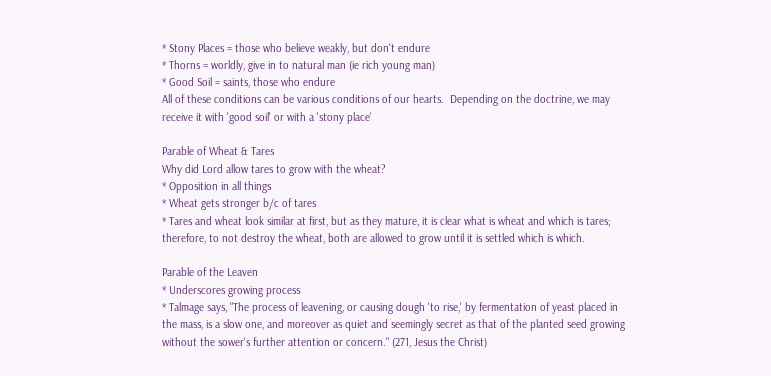* Stony Places = those who believe weakly, but don't endure
* Thorns = worldly, give in to natural man (ie rich young man)
* Good Soil = saints, those who endure
All of these conditions can be various conditions of our hearts.  Depending on the doctrine, we may receive it with 'good soil' or with a 'stony place'

Parable of Wheat & Tares
Why did Lord allow tares to grow with the wheat?
* Opposition in all things
* Wheat gets stronger b/c of tares
* Tares and wheat look similar at first, but as they mature, it is clear what is wheat and which is tares; therefore, to not destroy the wheat, both are allowed to grow until it is settled which is which.

Parable of the Leaven
* Underscores growing process
* Talmage says, "The process of leavening, or causing dough 'to rise,' by fermentation of yeast placed in the mass, is a slow one, and moreover as quiet and seemingly secret as that of the planted seed growing without the sower's further attention or concern." (271, Jesus the Christ)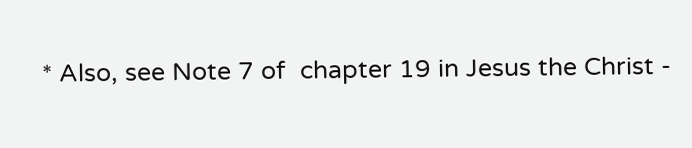* Also, see Note 7 of  chapter 19 in Jesus the Christ -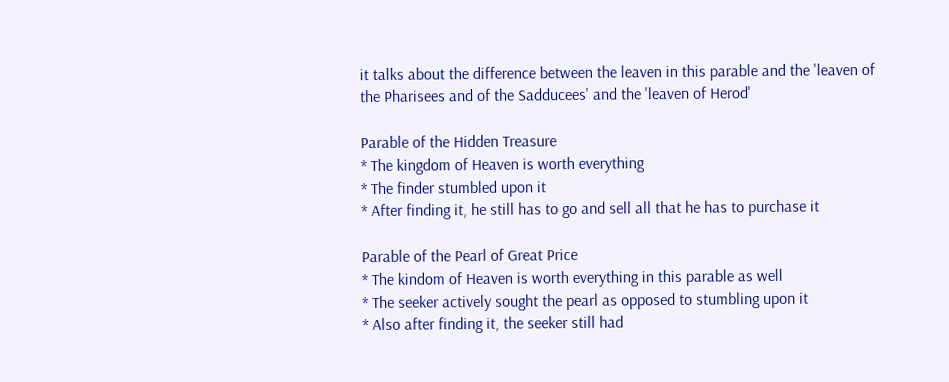it talks about the difference between the leaven in this parable and the 'leaven of the Pharisees and of the Sadducees' and the 'leaven of Herod'

Parable of the Hidden Treasure
* The kingdom of Heaven is worth everything
* The finder stumbled upon it
* After finding it, he still has to go and sell all that he has to purchase it

Parable of the Pearl of Great Price
* The kindom of Heaven is worth everything in this parable as well
* The seeker actively sought the pearl as opposed to stumbling upon it
* Also after finding it, the seeker still had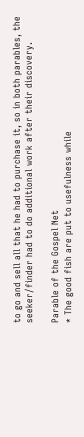to go and sell all that he had to purchase it, so in both parables, the seeker/finder had to do additional work after their discovery.

Parable of the Gospel Net
* The good fish are put to usefulness while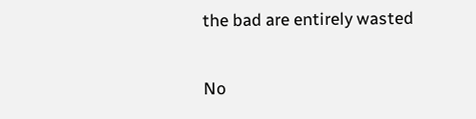the bad are entirely wasted

No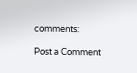comments:

Post a Comment